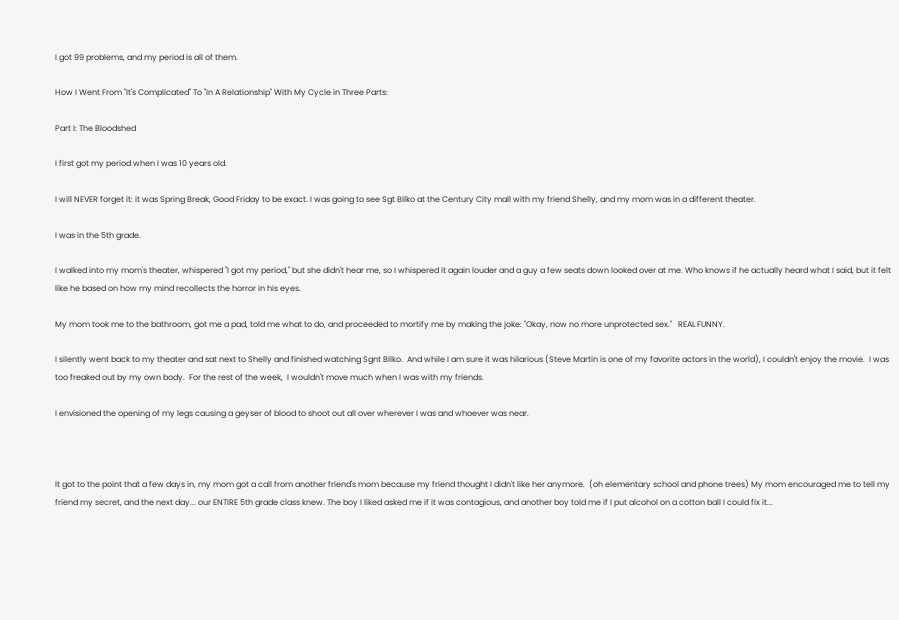I got 99 problems, and my period is all of them.

How I Went From "It's Complicated" To "In A Relationship" With My Cycle in Three Parts:

Part I: The Bloodshed

I first got my period when I was 10 years old.

I will NEVER forget it: it was Spring Break, Good Friday to be exact. I was going to see Sgt Bilko at the Century City mall with my friend Shelly, and my mom was in a different theater.

I was in the 5th grade.

I walked into my mom's theater, whispered "I got my period," but she didn't hear me, so I whispered it again louder and a guy a few seats down looked over at me. Who knows if he actually heard what I said, but it felt like he based on how my mind recollects the horror in his eyes.

My mom took me to the bathroom, got me a pad, told me what to do, and proceeded to mortify me by making the joke: "Okay, now no more unprotected sex."   REAL FUNNY.

I silently went back to my theater and sat next to Shelly and finished watching Sgnt Bilko.  And while I am sure it was hilarious (Steve Martin is one of my favorite actors in the world), I couldn't enjoy the movie.  I was too freaked out by my own body.  For the rest of the week,  I wouldn't move much when I was with my friends.

I envisioned the opening of my legs causing a geyser of blood to shoot out all over wherever I was and whoever was near.



It got to the point that a few days in, my mom got a call from another friend's mom because my friend thought I didn't like her anymore.  (oh elementary school and phone trees) My mom encouraged me to tell my friend my secret, and the next day... our ENTIRE 5th grade class knew. The boy I liked asked me if it was contagious, and another boy told me if I put alcohol on a cotton ball I could fix it...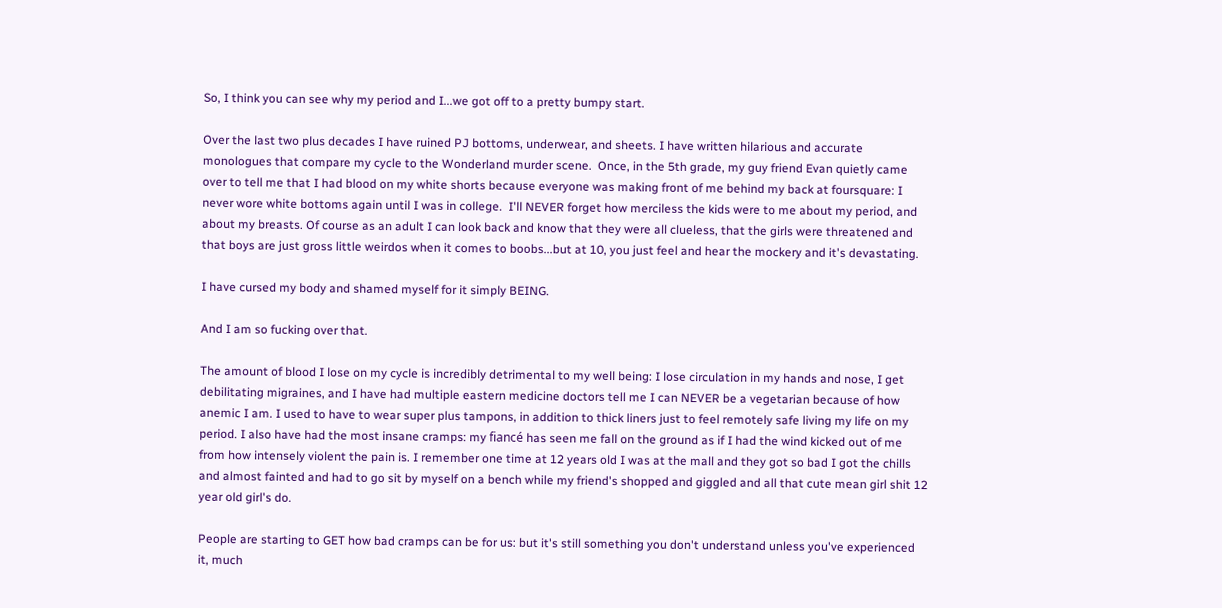So, I think you can see why my period and I...we got off to a pretty bumpy start.

Over the last two plus decades I have ruined PJ bottoms, underwear, and sheets. I have written hilarious and accurate monologues that compare my cycle to the Wonderland murder scene.  Once, in the 5th grade, my guy friend Evan quietly came over to tell me that I had blood on my white shorts because everyone was making front of me behind my back at foursquare: I never wore white bottoms again until I was in college.  I'll NEVER forget how merciless the kids were to me about my period, and about my breasts. Of course as an adult I can look back and know that they were all clueless, that the girls were threatened and that boys are just gross little weirdos when it comes to boobs...but at 10, you just feel and hear the mockery and it's devastating.

I have cursed my body and shamed myself for it simply BEING.

And I am so fucking over that.

The amount of blood I lose on my cycle is incredibly detrimental to my well being: I lose circulation in my hands and nose, I get debilitating migraines, and I have had multiple eastern medicine doctors tell me I can NEVER be a vegetarian because of how anemic I am. I used to have to wear super plus tampons, in addition to thick liners just to feel remotely safe living my life on my period. I also have had the most insane cramps: my fiancé has seen me fall on the ground as if I had the wind kicked out of me from how intensely violent the pain is. I remember one time at 12 years old I was at the mall and they got so bad I got the chills and almost fainted and had to go sit by myself on a bench while my friend's shopped and giggled and all that cute mean girl shit 12 year old girl's do.

People are starting to GET how bad cramps can be for us: but it's still something you don't understand unless you've experienced it, much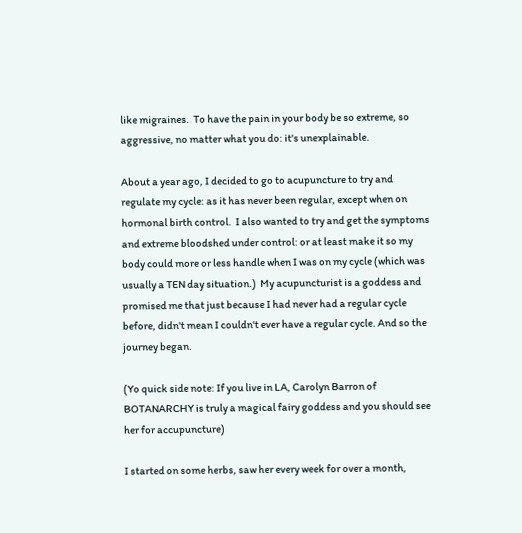like migraines.  To have the pain in your body be so extreme, so aggressive, no matter what you do: it's unexplainable.

About a year ago, I decided to go to acupuncture to try and regulate my cycle: as it has never been regular, except when on hormonal birth control.  I also wanted to try and get the symptoms and extreme bloodshed under control: or at least make it so my body could more or less handle when I was on my cycle (which was usually a TEN day situation.)  My acupuncturist is a goddess and promised me that just because I had never had a regular cycle before, didn't mean I couldn't ever have a regular cycle. And so the journey began.

(Yo quick side note: If you live in LA, Carolyn Barron of BOTANARCHY is truly a magical fairy goddess and you should see her for accupuncture)

I started on some herbs, saw her every week for over a month,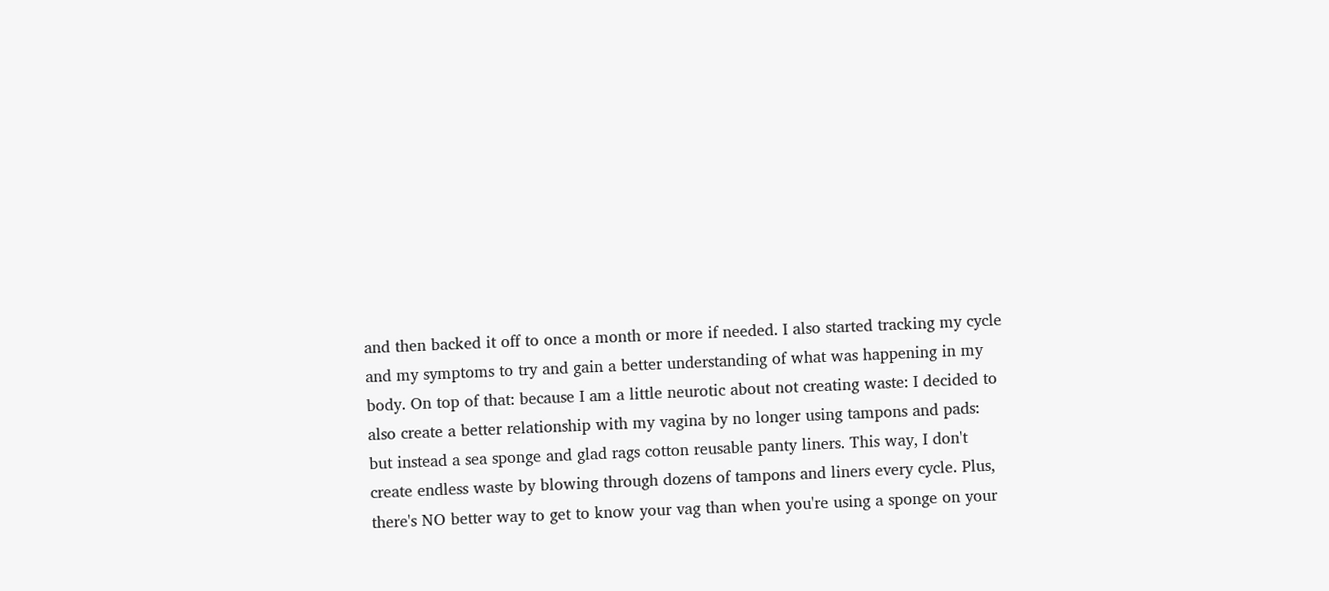and then backed it off to once a month or more if needed. I also started tracking my cycle and my symptoms to try and gain a better understanding of what was happening in my body. On top of that: because I am a little neurotic about not creating waste: I decided to also create a better relationship with my vagina by no longer using tampons and pads: but instead a sea sponge and glad rags cotton reusable panty liners. This way, I don't create endless waste by blowing through dozens of tampons and liners every cycle. Plus, there's NO better way to get to know your vag than when you're using a sponge on your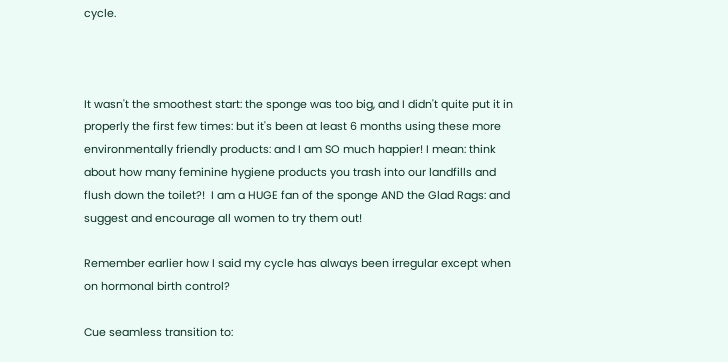cycle.



It wasn't the smoothest start: the sponge was too big, and I didn't quite put it in properly the first few times: but it's been at least 6 months using these more environmentally friendly products: and I am SO much happier! I mean: think about how many feminine hygiene products you trash into our landfills and flush down the toilet?!  I am a HUGE fan of the sponge AND the Glad Rags: and suggest and encourage all women to try them out!

Remember earlier how I said my cycle has always been irregular except when on hormonal birth control?

Cue seamless transition to: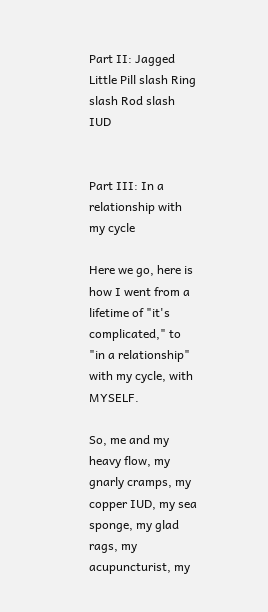Part II: Jagged Little Pill slash Ring slash Rod slash IUD


Part III: In a relationship with my cycle

Here we go, here is how I went from a lifetime of "it's complicated," to "in a relationship" with my cycle, with MYSELF.

So, me and my heavy flow, my gnarly cramps, my copper IUD, my sea sponge, my glad rags, my acupuncturist, my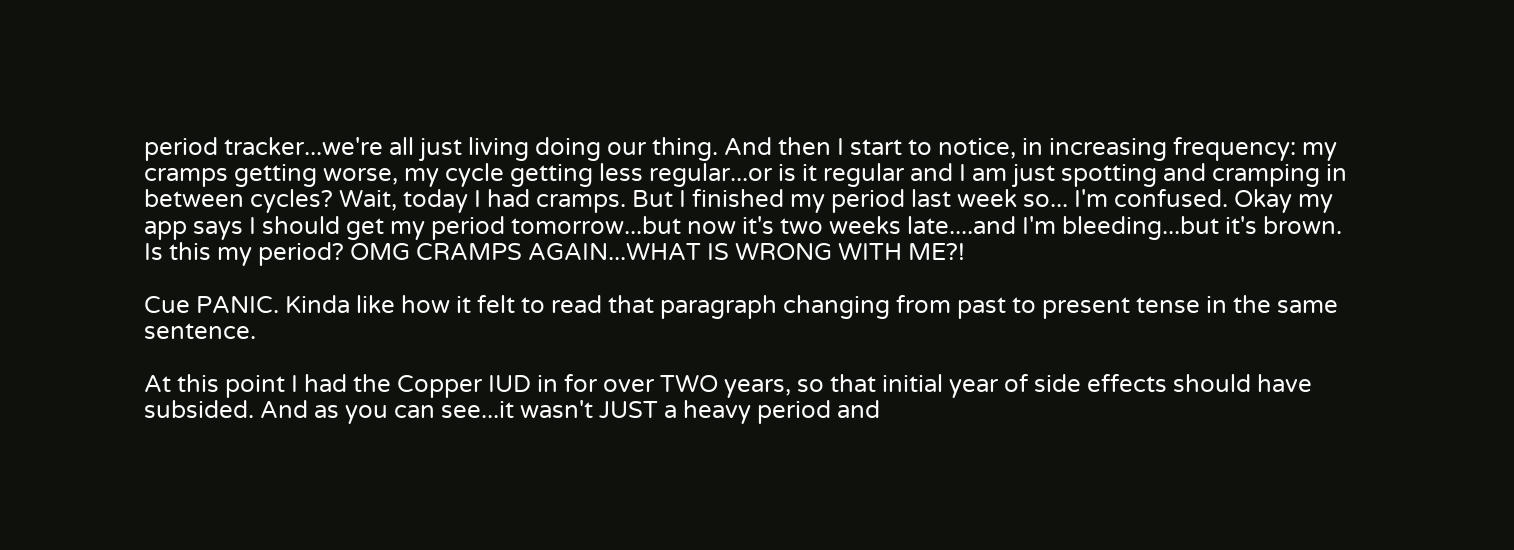period tracker...we're all just living doing our thing. And then I start to notice, in increasing frequency: my cramps getting worse, my cycle getting less regular...or is it regular and I am just spotting and cramping in between cycles? Wait, today I had cramps. But I finished my period last week so... I'm confused. Okay my app says I should get my period tomorrow...but now it's two weeks late....and I'm bleeding...but it's brown. Is this my period? OMG CRAMPS AGAIN...WHAT IS WRONG WITH ME?!

Cue PANIC. Kinda like how it felt to read that paragraph changing from past to present tense in the same sentence.

At this point I had the Copper IUD in for over TWO years, so that initial year of side effects should have subsided. And as you can see...it wasn't JUST a heavy period and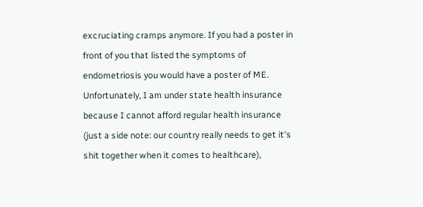excruciating cramps anymore. If you had a poster in front of you that listed the symptoms of endometriosis you would have a poster of ME.  Unfortunately, I am under state health insurance because I cannot afford regular health insurance (just a side note: our country really needs to get it's shit together when it comes to healthcare),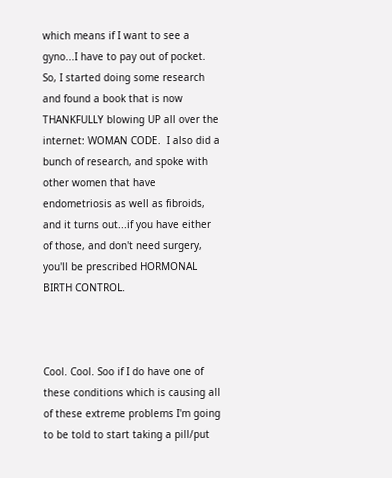which means if I want to see a gyno...I have to pay out of pocket.  So, I started doing some research and found a book that is now THANKFULLY blowing UP all over the internet: WOMAN CODE.  I also did a bunch of research, and spoke with other women that have endometriosis as well as fibroids, and it turns out...if you have either of those, and don't need surgery, you'll be prescribed HORMONAL BIRTH CONTROL.



Cool. Cool. Soo if I do have one of these conditions which is causing all of these extreme problems I'm going to be told to start taking a pill/put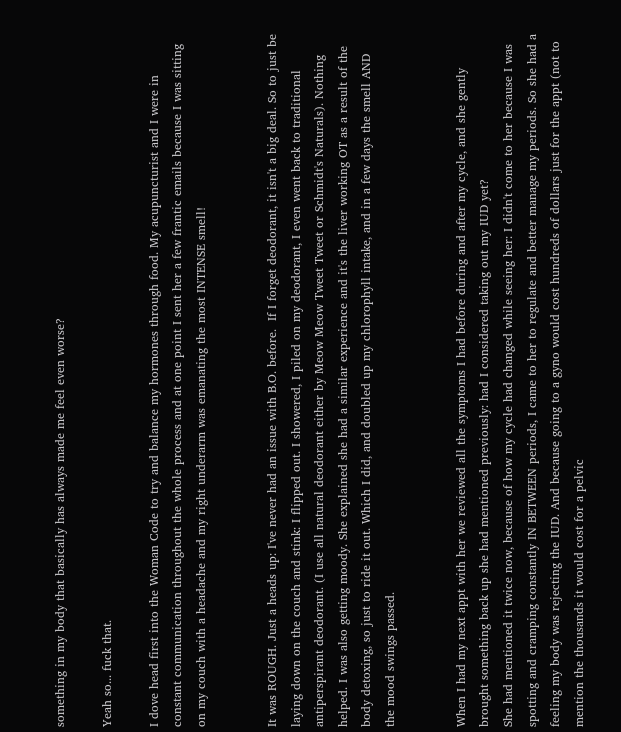something in my body that basically has always made me feel even worse?

Yeah so... fuck that.

I dove head first into the Woman Code to try and balance my hormones through food. My acupuncturist and I were in constant communication throughout the whole process and at one point I sent her a few frantic emails because I was sitting on my couch with a headache and my right underarm was emanating the most INTENSE smell!


It was ROUGH. Just a heads up: I've never had an issue with B.O. before.  If I forget deodorant, it isn't a big deal. So to just be laying down on the couch and stink: I flipped out. I showered, I piled on my deodorant, I even went back to traditional antiperspirant deodorant. (I use all natural deodorant either by Meow Meow Tweet Tweet or Schmidt's Naturals). Nothing helped. I was also getting moody. She explained she had a similar experience and it's the liver working OT as a result of the body detoxing, so just to ride it out. Which I did, and doubled up my chlorophyll intake, and in a few days the smell AND the mood swings passed.


When I had my next appt with her we reviewed all the symptoms I had before during and after my cycle, and she gently brought something back up she had mentioned previously: had I considered taking out my IUD yet?
She had mentioned it twice now, because of how my cycle had changed while seeing her: I didn't come to her because I was spotting and cramping constantly IN BETWEEN periods, I came to her to regulate and better manage my periods. So she had a feeling my body was rejecting the IUD. And because going to a gyno would cost hundreds of dollars just for the appt (not to mention the thousands it would cost for a pelvic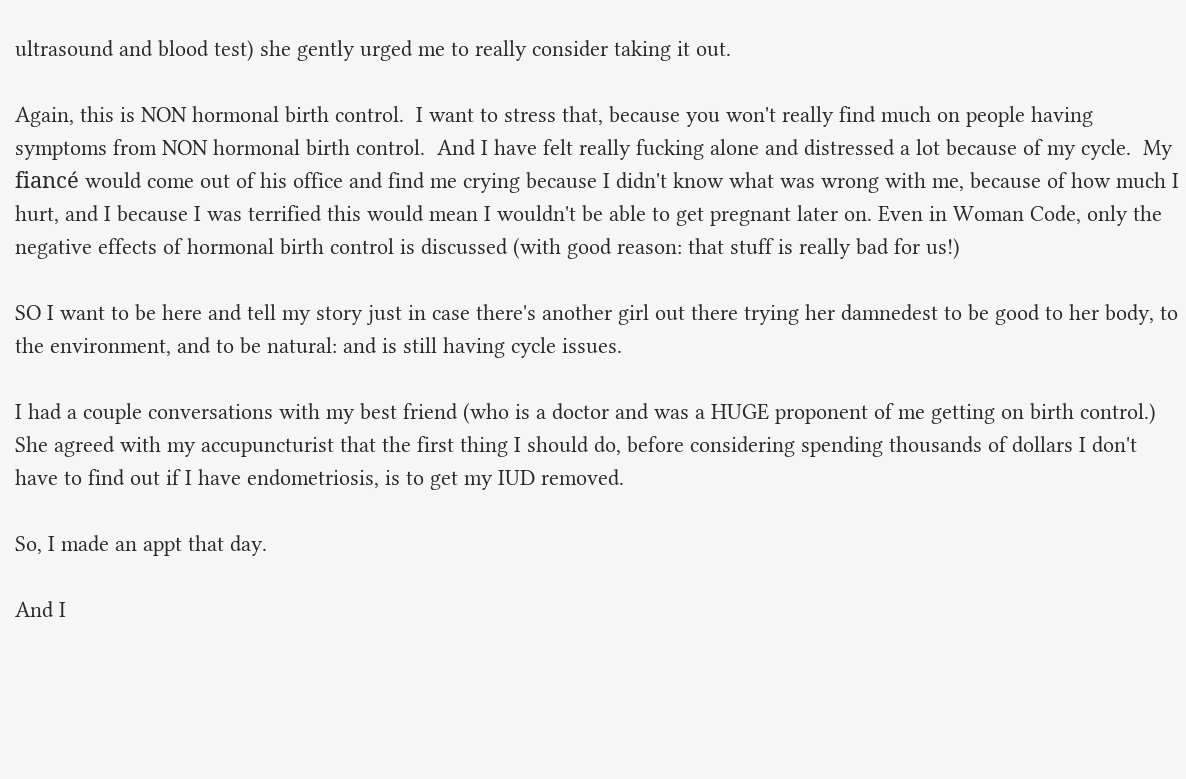ultrasound and blood test) she gently urged me to really consider taking it out.

Again, this is NON hormonal birth control.  I want to stress that, because you won't really find much on people having symptoms from NON hormonal birth control.  And I have felt really fucking alone and distressed a lot because of my cycle.  My fiancé would come out of his office and find me crying because I didn't know what was wrong with me, because of how much I hurt, and I because I was terrified this would mean I wouldn't be able to get pregnant later on. Even in Woman Code, only the negative effects of hormonal birth control is discussed (with good reason: that stuff is really bad for us!)

SO I want to be here and tell my story just in case there's another girl out there trying her damnedest to be good to her body, to the environment, and to be natural: and is still having cycle issues.

I had a couple conversations with my best friend (who is a doctor and was a HUGE proponent of me getting on birth control.) She agreed with my accupuncturist that the first thing I should do, before considering spending thousands of dollars I don't have to find out if I have endometriosis, is to get my IUD removed.

So, I made an appt that day.

And I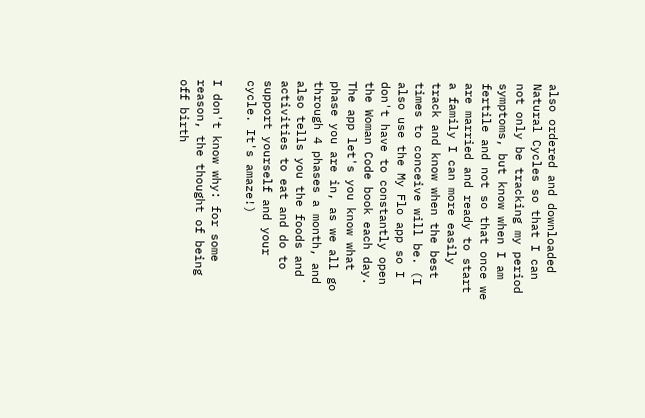also ordered and downloaded Natural Cycles so that I can not only be tracking my period symptoms, but know when I am fertile and not so that once we are married and ready to start a family I can more easily track and know when the best times to conceive will be. (I also use the My Flo app so I don't have to constantly open the Woman Code book each day.  The app let's you know what phase you are in, as we all go through 4 phases a month, and also tells you the foods and activities to eat and do to support yourself and your cycle. It's amaze!)

I don't know why: for some reason, the thought of being off birth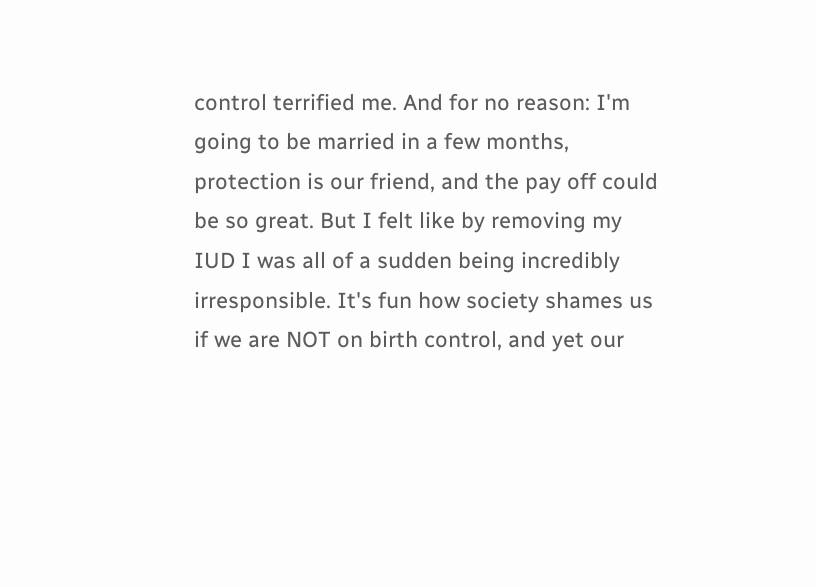control terrified me. And for no reason: I'm going to be married in a few months, protection is our friend, and the pay off could be so great. But I felt like by removing my IUD I was all of a sudden being incredibly irresponsible. It's fun how society shames us if we are NOT on birth control, and yet our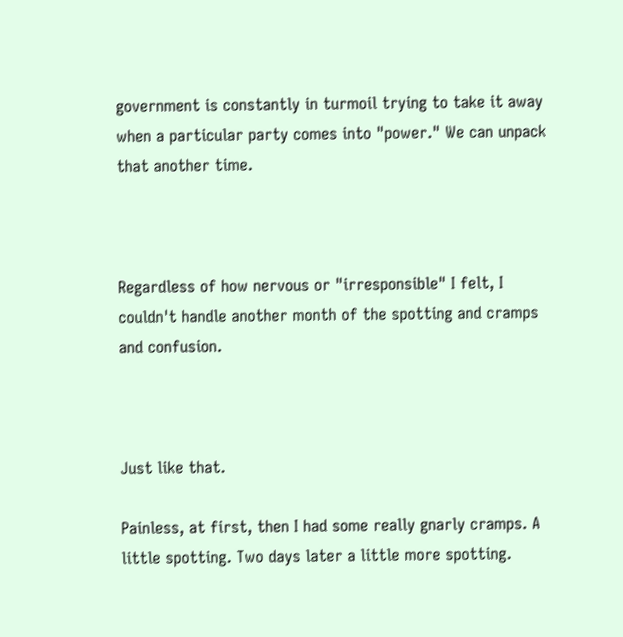government is constantly in turmoil trying to take it away when a particular party comes into "power." We can unpack that another time.



Regardless of how nervous or "irresponsible" I felt, I couldn't handle another month of the spotting and cramps and confusion.



Just like that.

Painless, at first, then I had some really gnarly cramps. A little spotting. Two days later a little more spotting.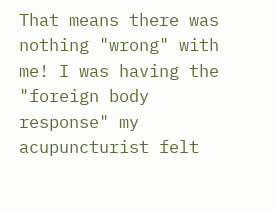That means there was nothing "wrong" with me! I was having the "foreign body response" my acupuncturist felt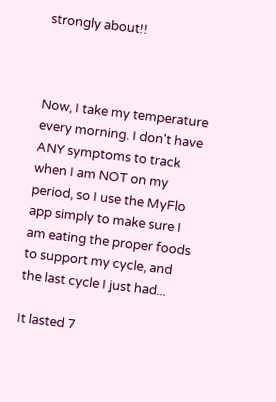strongly about!!



Now, I take my temperature every morning. I don't have ANY symptoms to track when I am NOT on my period, so I use the MyFlo app simply to make sure I am eating the proper foods to support my cycle, and the last cycle I just had...

It lasted 7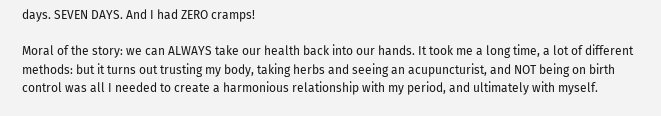days. SEVEN DAYS. And I had ZERO cramps!

Moral of the story: we can ALWAYS take our health back into our hands. It took me a long time, a lot of different methods: but it turns out trusting my body, taking herbs and seeing an acupuncturist, and NOT being on birth control was all I needed to create a harmonious relationship with my period, and ultimately with myself.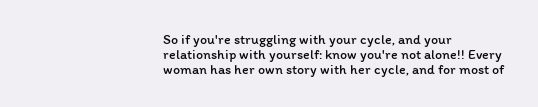So if you're struggling with your cycle, and your relationship with yourself: know you're not alone!! Every woman has her own story with her cycle, and for most of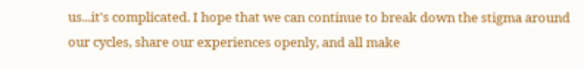us...it's complicated. I hope that we can continue to break down the stigma around our cycles, share our experiences openly, and all make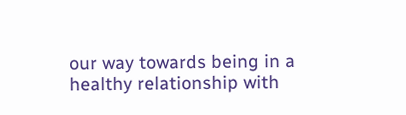our way towards being in a healthy relationship with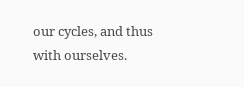our cycles, and thus with ourselves.